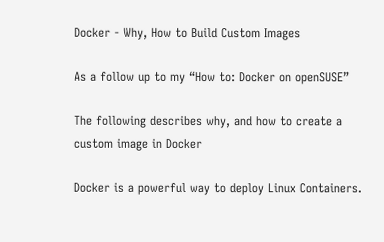Docker - Why, How to Build Custom Images

As a follow up to my “How to: Docker on openSUSE”

The following describes why, and how to create a custom image in Docker

Docker is a powerful way to deploy Linux Containers.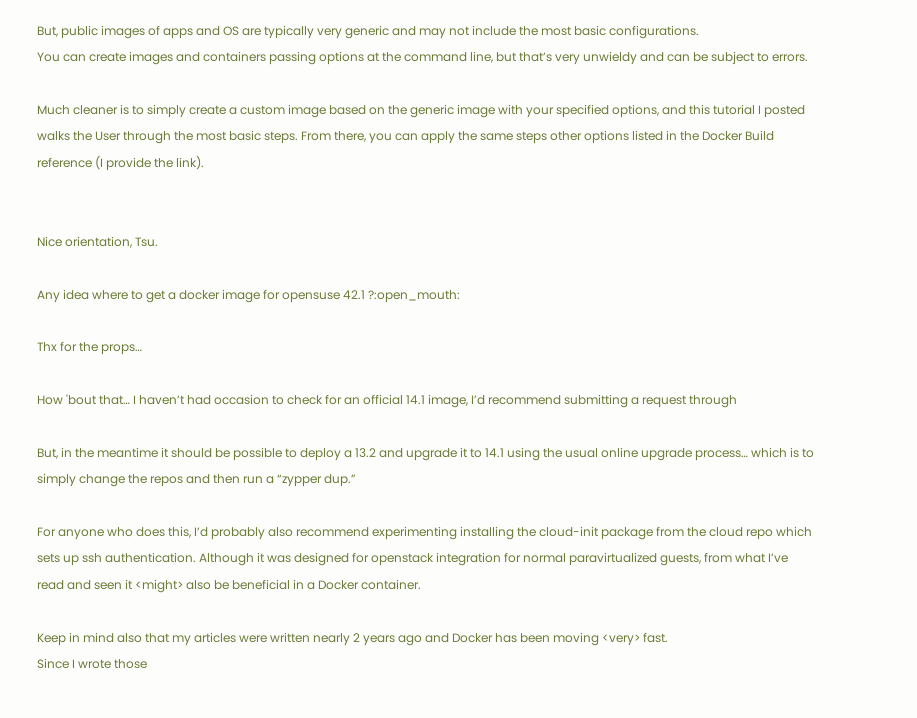But, public images of apps and OS are typically very generic and may not include the most basic configurations.
You can create images and containers passing options at the command line, but that’s very unwieldy and can be subject to errors.

Much cleaner is to simply create a custom image based on the generic image with your specified options, and this tutorial I posted walks the User through the most basic steps. From there, you can apply the same steps other options listed in the Docker Build reference (I provide the link).


Nice orientation, Tsu.

Any idea where to get a docker image for opensuse 42.1 ?:open_mouth:

Thx for the props…

How 'bout that… I haven’t had occasion to check for an official 14.1 image, I’d recommend submitting a request through

But, in the meantime it should be possible to deploy a 13.2 and upgrade it to 14.1 using the usual online upgrade process… which is to simply change the repos and then run a “zypper dup.”

For anyone who does this, I’d probably also recommend experimenting installing the cloud-init package from the cloud repo which sets up ssh authentication. Although it was designed for openstack integration for normal paravirtualized guests, from what I’ve read and seen it <might> also be beneficial in a Docker container.

Keep in mind also that my articles were written nearly 2 years ago and Docker has been moving <very> fast.
Since I wrote those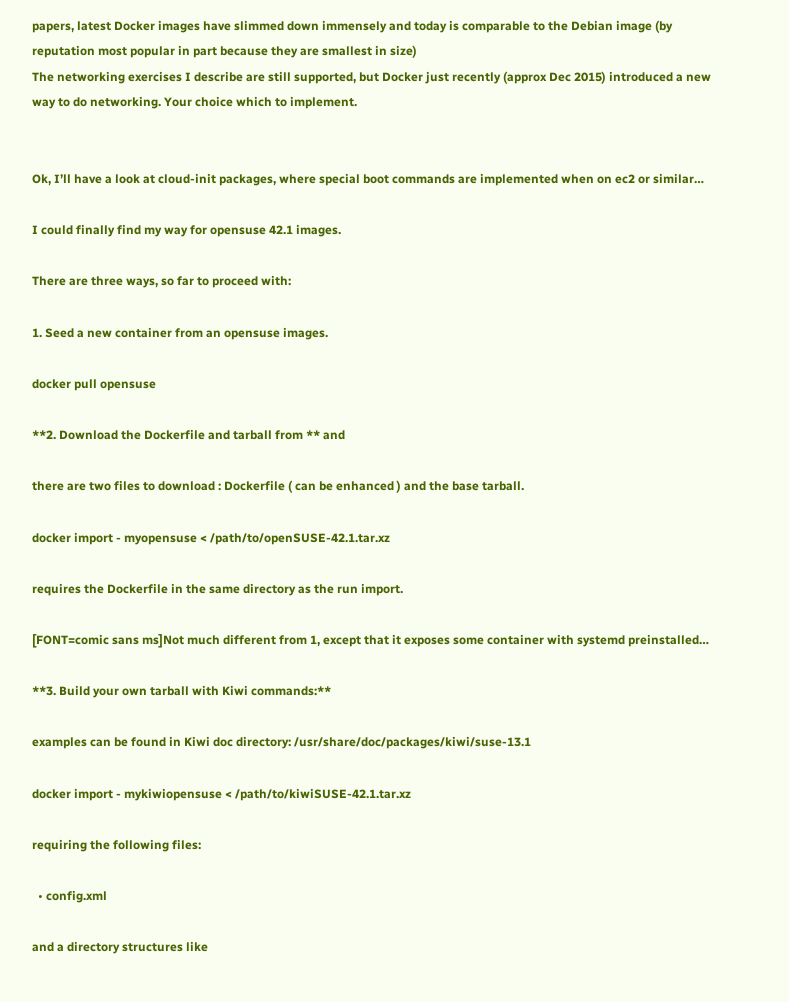papers, latest Docker images have slimmed down immensely and today is comparable to the Debian image (by reputation most popular in part because they are smallest in size)
The networking exercises I describe are still supported, but Docker just recently (approx Dec 2015) introduced a new way to do networking. Your choice which to implement.


Ok, I’ll have a look at cloud-init packages, where special boot commands are implemented when on ec2 or similar…

I could finally find my way for opensuse 42.1 images.

There are three ways, so far to proceed with:

1. Seed a new container from an opensuse images.

docker pull opensuse

**2. Download the Dockerfile and tarball from ** and

there are two files to download : Dockerfile ( can be enhanced ) and the base tarball.

docker import - myopensuse < /path/to/openSUSE-42.1.tar.xz

requires the Dockerfile in the same directory as the run import.

[FONT=comic sans ms]Not much different from 1, except that it exposes some container with systemd preinstalled…

**3. Build your own tarball with Kiwi commands:**

examples can be found in Kiwi doc directory: /usr/share/doc/packages/kiwi/suse-13.1

docker import - mykiwiopensuse < /path/to/kiwiSUSE-42.1.tar.xz

requiring the following files:

  • config.xml

and a directory structures like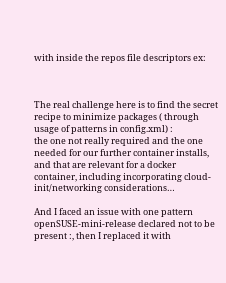with inside the repos file descriptors ex:



The real challenge here is to find the secret recipe to minimize packages ( through usage of patterns in config.xml) :
the one not really required and the one needed for our further container installs,
and that are relevant for a docker container, including incorporating cloud-init/networking considerations…

And I faced an issue with one pattern openSUSE-mini-release declared not to be present :, then I replaced it with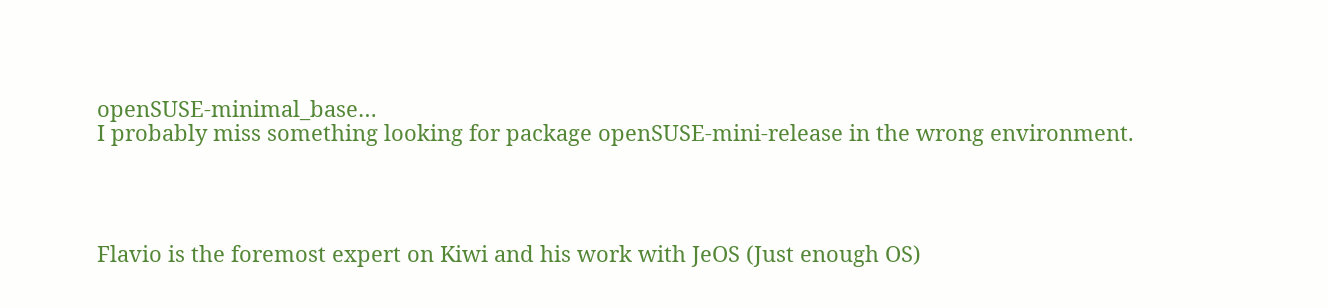openSUSE-minimal_base…
I probably miss something looking for package openSUSE-mini-release in the wrong environment.




Flavio is the foremost expert on Kiwi and his work with JeOS (Just enough OS)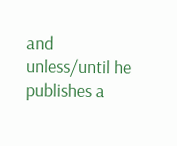and unless/until he publishes a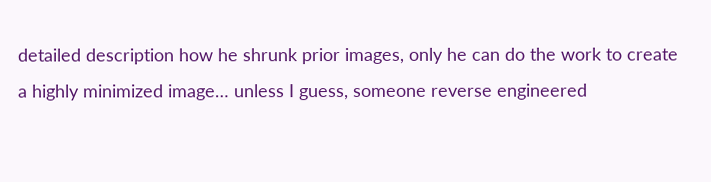detailed description how he shrunk prior images, only he can do the work to create a highly minimized image… unless I guess, someone reverse engineered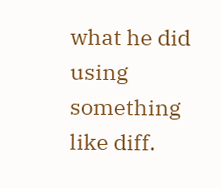what he did using something like diff.